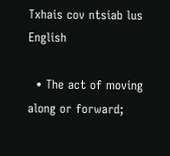Txhais cov ntsiab lus English

  • The act of moving along or forward;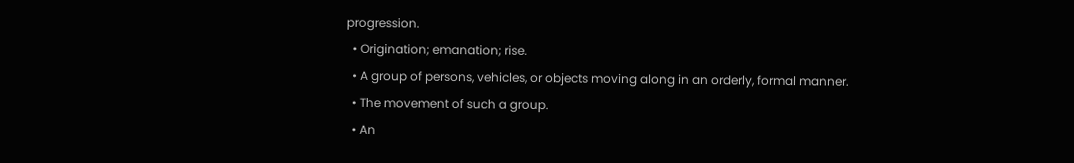progression.
  • Origination; emanation; rise.
  • A group of persons, vehicles, or objects moving along in an orderly, formal manner.
  • The movement of such a group.
  • An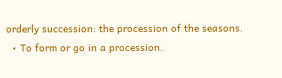orderly succession: the procession of the seasons.
  • To form or go in a procession.